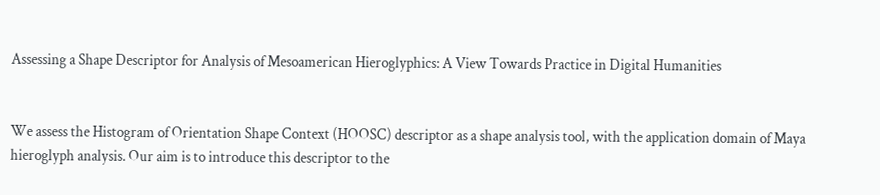Assessing a Shape Descriptor for Analysis of Mesoamerican Hieroglyphics: A View Towards Practice in Digital Humanities


We assess the Histogram of Orientation Shape Context (HOOSC) descriptor as a shape analysis tool, with the application domain of Maya hieroglyph analysis. Our aim is to introduce this descriptor to the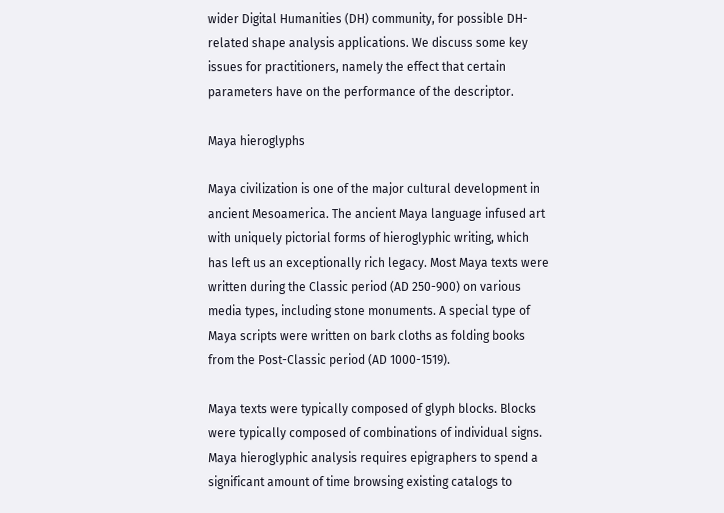wider Digital Humanities (DH) community, for possible DH-related shape analysis applications. We discuss some key issues for practitioners, namely the effect that certain parameters have on the performance of the descriptor.

Maya hieroglyphs

Maya civilization is one of the major cultural development in ancient Mesoamerica. The ancient Maya language infused art with uniquely pictorial forms of hieroglyphic writing, which has left us an exceptionally rich legacy. Most Maya texts were written during the Classic period (AD 250-900) on various media types, including stone monuments. A special type of Maya scripts were written on bark cloths as folding books from the Post-Classic period (AD 1000-1519).

Maya texts were typically composed of glyph blocks. Blocks were typically composed of combinations of individual signs. Maya hieroglyphic analysis requires epigraphers to spend a significant amount of time browsing existing catalogs to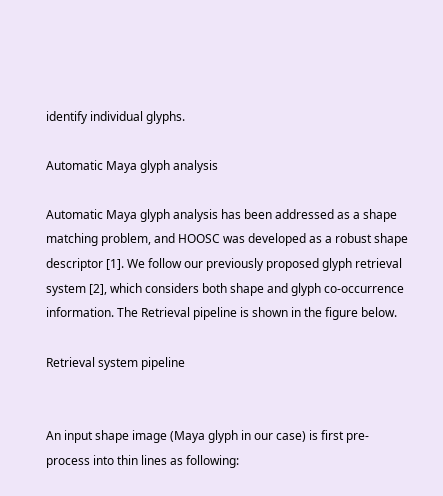identify individual glyphs.

Automatic Maya glyph analysis

Automatic Maya glyph analysis has been addressed as a shape matching problem, and HOOSC was developed as a robust shape descriptor [1]. We follow our previously proposed glyph retrieval system [2], which considers both shape and glyph co-occurrence information. The Retrieval pipeline is shown in the figure below.

Retrieval system pipeline


An input shape image (Maya glyph in our case) is first pre-process into thin lines as following: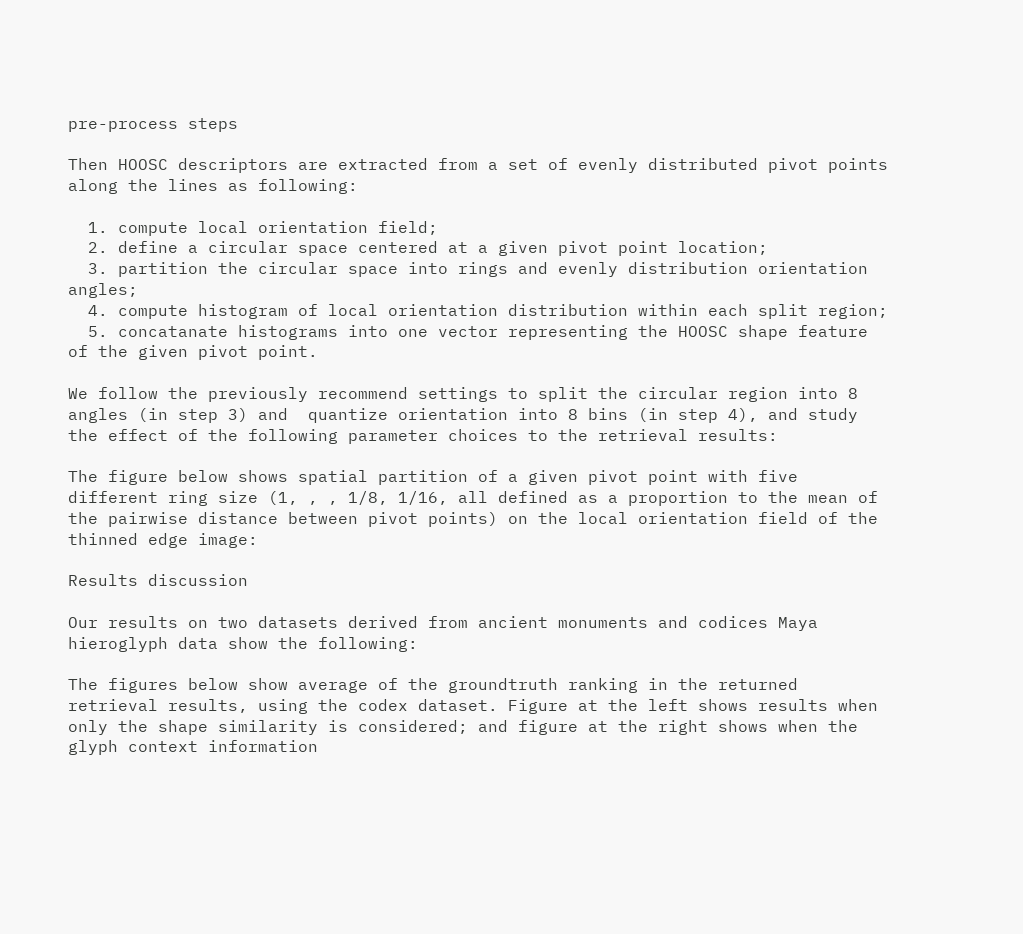pre-process steps

Then HOOSC descriptors are extracted from a set of evenly distributed pivot points along the lines as following:

  1. compute local orientation field;
  2. define a circular space centered at a given pivot point location;
  3. partition the circular space into rings and evenly distribution orientation angles;
  4. compute histogram of local orientation distribution within each split region;
  5. concatanate histograms into one vector representing the HOOSC shape feature of the given pivot point.

We follow the previously recommend settings to split the circular region into 8 angles (in step 3) and  quantize orientation into 8 bins (in step 4), and study the effect of the following parameter choices to the retrieval results:

The figure below shows spatial partition of a given pivot point with five different ring size (1, , , 1/8, 1/16, all defined as a proportion to the mean of the pairwise distance between pivot points) on the local orientation field of the thinned edge image:

Results discussion

Our results on two datasets derived from ancient monuments and codices Maya hieroglyph data show the following:

The figures below show average of the groundtruth ranking in the returned retrieval results, using the codex dataset. Figure at the left shows results when only the shape similarity is considered; and figure at the right shows when the glyph context information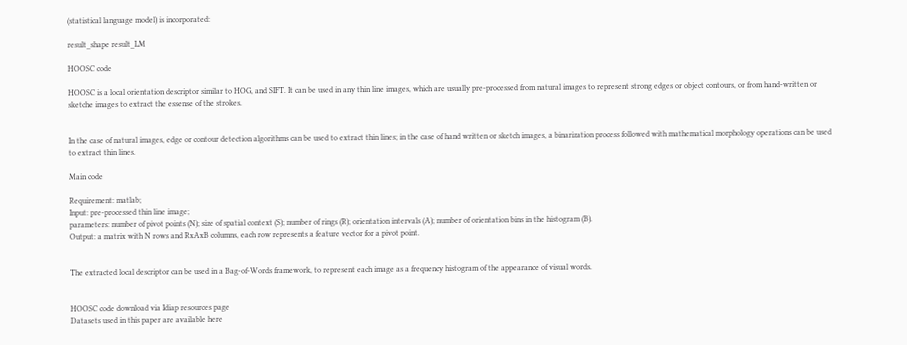(statistical language model) is incorporated:

result_shape result_LM

HOOSC code

HOOSC is a local orientation descriptor similar to HOG, and SIFT. It can be used in any thin line images, which are usually pre-processed from natural images to represent strong edges or object contours, or from hand-written or sketche images to extract the essense of the strokes.


In the case of natural images, edge or contour detection algorithms can be used to extract thin lines; in the case of hand written or sketch images, a binarization process followed with mathematical morphology operations can be used to extract thin lines.

Main code

Requirement: matlab;
Input: pre-processed thin line image;
parameters: number of pivot points (N); size of spatial context (S); number of rings (R); orientation intervals (A); number of orientation bins in the histogram (B).
Output: a matrix with N rows and RxAxB columns, each row represents a feature vector for a pivot point.


The extracted local descriptor can be used in a Bag-of-Words framework, to represent each image as a frequency histogram of the appearance of visual words.


HOOSC code download via Idiap resources page
Datasets used in this paper are available here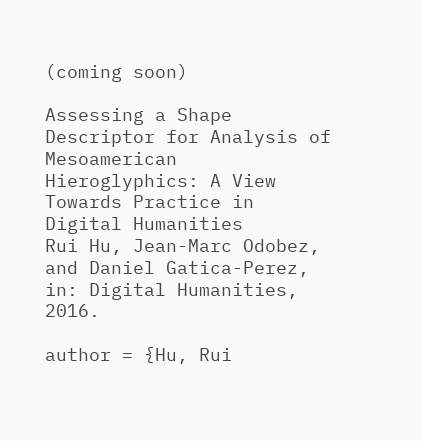(coming soon)

Assessing a Shape Descriptor for Analysis of Mesoamerican Hieroglyphics: A View Towards Practice in Digital Humanities
Rui Hu, Jean-Marc Odobez, and Daniel Gatica-Perez, in: Digital Humanities, 2016.

author = {Hu, Rui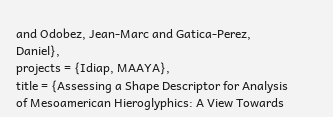and Odobez, Jean-Marc and Gatica-Perez, Daniel},
projects = {Idiap, MAAYA},
title = {Assessing a Shape Descriptor for Analysis of Mesoamerican Hieroglyphics: A View Towards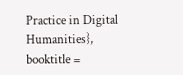Practice in Digital Humanities},
booktitle =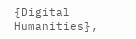{Digital Humanities},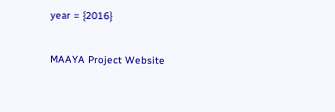year = {2016}

MAAYA Project Website